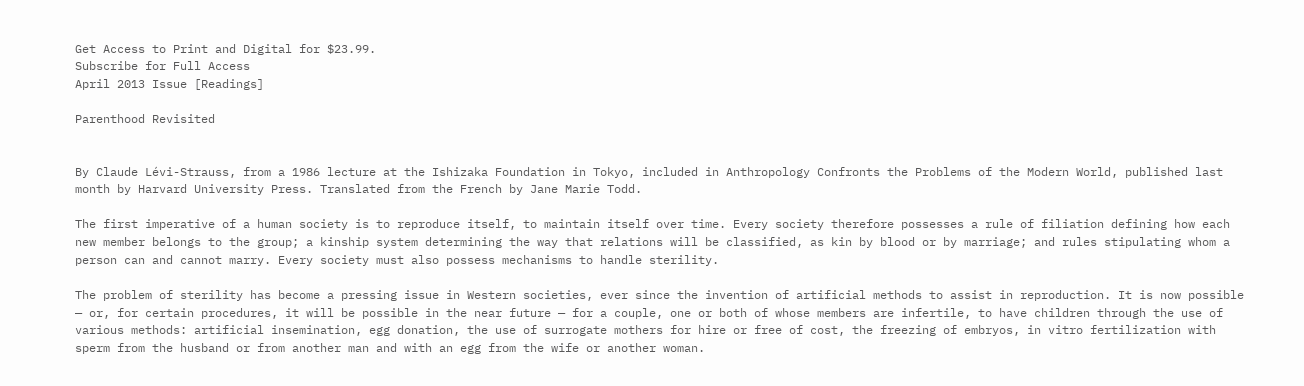Get Access to Print and Digital for $23.99.
Subscribe for Full Access
April 2013 Issue [Readings]

Parenthood Revisited


By Claude Lévi-Strauss, from a 1986 lecture at the Ishizaka Foundation in Tokyo, included in Anthropology Confronts the Problems of the Modern World, published last month by Harvard University Press. Translated from the French by Jane Marie Todd.

The first imperative of a human society is to reproduce itself, to maintain itself over time. Every society therefore possesses a rule of filiation defining how each new member belongs to the group; a kinship system determining the way that relations will be classified, as kin by blood or by marriage; and rules stipulating whom a person can and cannot marry. Every society must also possess mechanisms to handle sterility.

The problem of sterility has become a pressing issue in Western societies, ever since the invention of artificial methods to assist in reproduction. It is now possible — or, for certain procedures, it will be possible in the near future — for a couple, one or both of whose members are infertile, to have children through the use of various methods: artificial insemination, egg donation, the use of surrogate mothers for hire or free of cost, the freezing of embryos, in vitro fertilization with sperm from the husband or from another man and with an egg from the wife or another woman.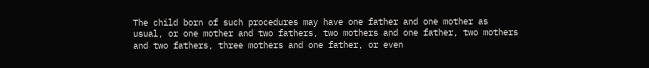The child born of such procedures may have one father and one mother as usual, or one mother and two fathers, two mothers and one father, two mothers and two fathers, three mothers and one father, or even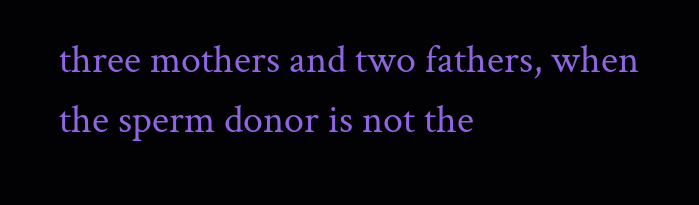three mothers and two fathers, when the sperm donor is not the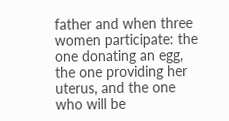father and when three women participate: the one donating an egg, the one providing her uterus, and the one who will be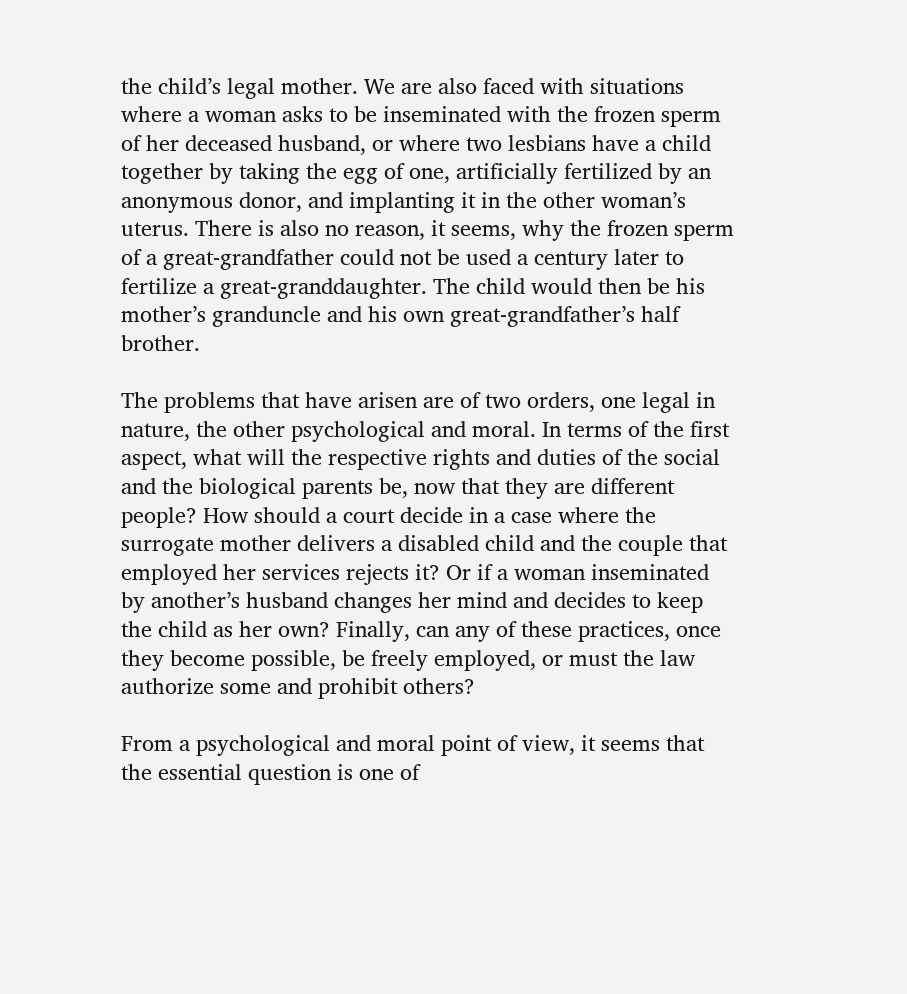the child’s legal mother. We are also faced with situations where a woman asks to be inseminated with the frozen sperm of her deceased husband, or where two lesbians have a child together by taking the egg of one, artificially fertilized by an anonymous donor, and implanting it in the other woman’s uterus. There is also no reason, it seems, why the frozen sperm of a great-grandfather could not be used a century later to fertilize a great-granddaughter. The child would then be his mother’s granduncle and his own great-grandfather’s half brother.

The problems that have arisen are of two orders, one legal in nature, the other psychological and moral. In terms of the first aspect, what will the respective rights and duties of the social and the biological parents be, now that they are different people? How should a court decide in a case where the surrogate mother delivers a disabled child and the couple that employed her services rejects it? Or if a woman inseminated by another’s husband changes her mind and decides to keep the child as her own? Finally, can any of these practices, once they become possible, be freely employed, or must the law authorize some and prohibit others?

From a psychological and moral point of view, it seems that the essential question is one of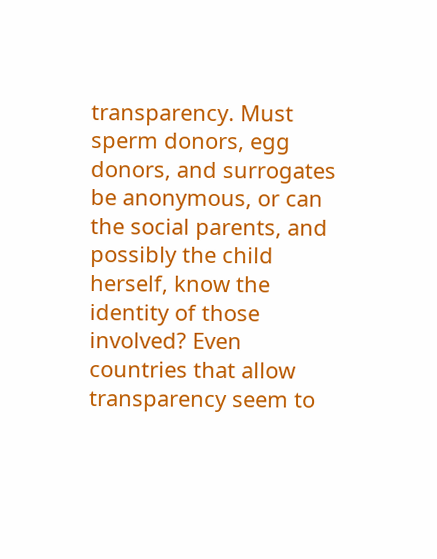transparency. Must sperm donors, egg donors, and surrogates be anonymous, or can the social parents, and possibly the child herself, know the identity of those involved? Even countries that allow transparency seem to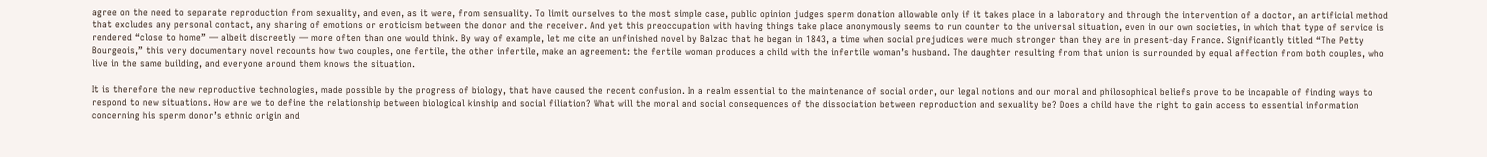agree on the need to separate reproduction from sexuality, and even, as it were, from sensuality. To limit ourselves to the most simple case, public opinion judges sperm donation allowable only if it takes place in a laboratory and through the intervention of a doctor, an artificial method that excludes any personal contact, any sharing of emotions or eroticism between the donor and the receiver. And yet this preoccupation with having things take place anonymously seems to run counter to the universal situation, even in our own societies, in which that type of service is rendered “close to home” — albeit discreetly — more often than one would think. By way of example, let me cite an unfinished novel by Balzac that he began in 1843, a time when social prejudices were much stronger than they are in present-day France. Significantly titled “The Petty Bourgeois,” this very documentary novel recounts how two couples, one fertile, the other infertile, make an agreement: the fertile woman produces a child with the infertile woman’s husband. The daughter resulting from that union is surrounded by equal affection from both couples, who live in the same building, and everyone around them knows the situation.

It is therefore the new reproductive technologies, made possible by the progress of biology, that have caused the recent confusion. In a realm essential to the maintenance of social order, our legal notions and our moral and philosophical beliefs prove to be incapable of finding ways to respond to new situations. How are we to define the relationship between biological kinship and social filiation? What will the moral and social consequences of the dissociation between reproduction and sexuality be? Does a child have the right to gain access to essential information concerning his sperm donor’s ethnic origin and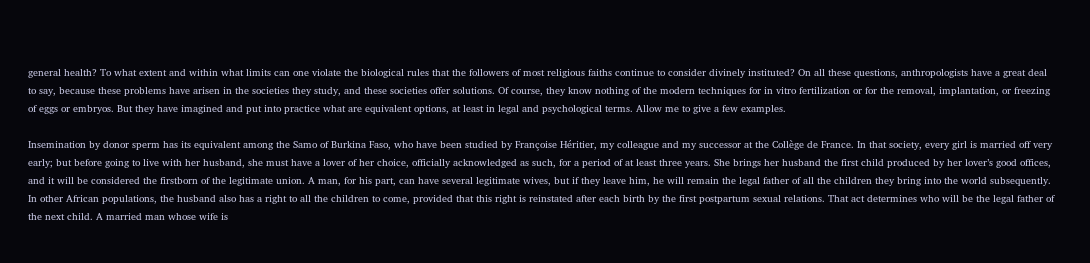general health? To what extent and within what limits can one violate the biological rules that the followers of most religious faiths continue to consider divinely instituted? On all these questions, anthropologists have a great deal to say, because these problems have arisen in the societies they study, and these societies offer solutions. Of course, they know nothing of the modern techniques for in vitro fertilization or for the removal, implantation, or freezing of eggs or embryos. But they have imagined and put into practice what are equivalent options, at least in legal and psychological terms. Allow me to give a few examples.

Insemination by donor sperm has its equivalent among the Samo of Burkina Faso, who have been studied by Françoise Héritier, my colleague and my successor at the Collège de France. In that society, every girl is married off very early; but before going to live with her husband, she must have a lover of her choice, officially acknowledged as such, for a period of at least three years. She brings her husband the first child produced by her lover’s good offices, and it will be considered the firstborn of the legitimate union. A man, for his part, can have several legitimate wives, but if they leave him, he will remain the legal father of all the children they bring into the world subsequently. In other African populations, the husband also has a right to all the children to come, provided that this right is reinstated after each birth by the first postpartum sexual relations. That act determines who will be the legal father of the next child. A married man whose wife is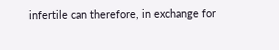infertile can therefore, in exchange for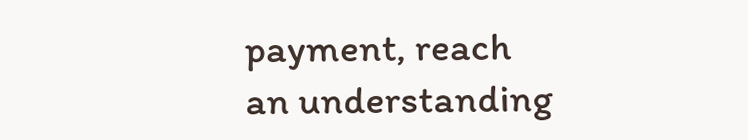payment, reach an understanding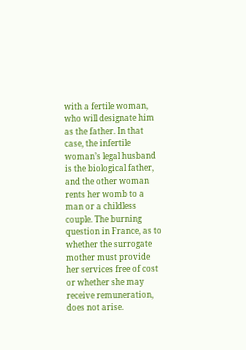with a fertile woman, who will designate him as the father. In that case, the infertile woman’s legal husband is the biological father, and the other woman rents her womb to a man or a childless couple. The burning question in France, as to whether the surrogate mother must provide her services free of cost or whether she may receive remuneration, does not arise.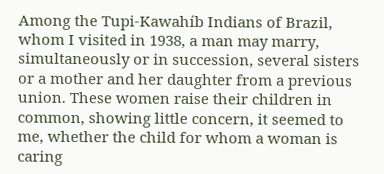Among the Tupi-Kawahíb Indians of Brazil, whom I visited in 1938, a man may marry, simultaneously or in succession, several sisters or a mother and her daughter from a previous union. These women raise their children in common, showing little concern, it seemed to me, whether the child for whom a woman is caring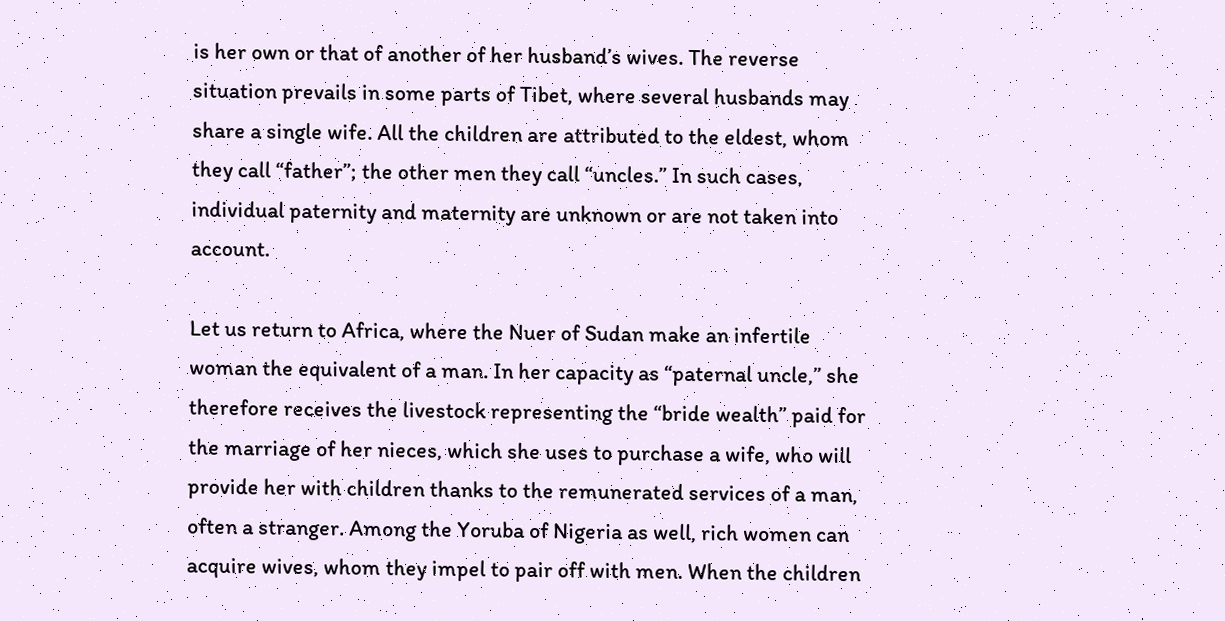is her own or that of another of her husband’s wives. The reverse situation prevails in some parts of Tibet, where several husbands may share a single wife. All the children are attributed to the eldest, whom they call “father”; the other men they call “uncles.” In such cases, individual paternity and maternity are unknown or are not taken into account.

Let us return to Africa, where the Nuer of Sudan make an infertile woman the equivalent of a man. In her capacity as “paternal uncle,” she therefore receives the livestock representing the “bride wealth” paid for the marriage of her nieces, which she uses to purchase a wife, who will provide her with children thanks to the remunerated services of a man, often a stranger. Among the Yoruba of Nigeria as well, rich women can acquire wives, whom they impel to pair off with men. When the children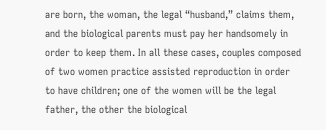are born, the woman, the legal “husband,” claims them, and the biological parents must pay her handsomely in order to keep them. In all these cases, couples composed of two women practice assisted reproduction in order to have children; one of the women will be the legal father, the other the biological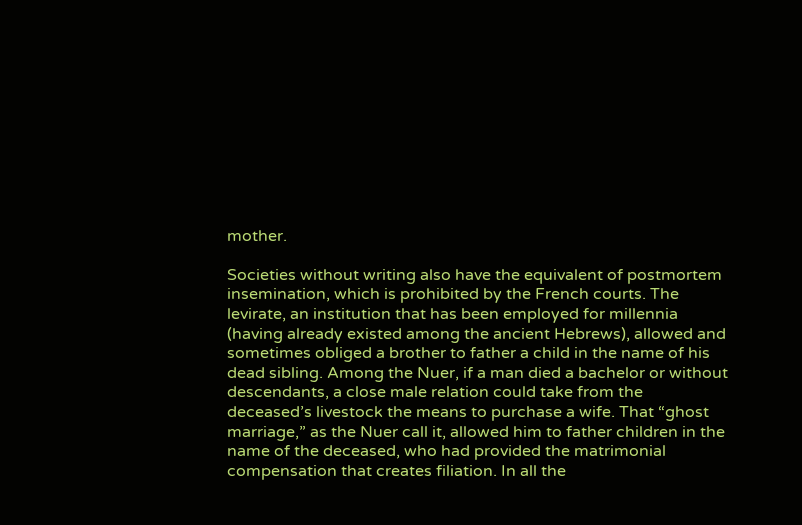mother.

Societies without writing also have the equivalent of postmortem insemination, which is prohibited by the French courts. The levirate, an institution that has been employed for millennia (having already existed among the ancient Hebrews), allowed and sometimes obliged a brother to father a child in the name of his dead sibling. Among the Nuer, if a man died a bachelor or without descendants, a close male relation could take from the deceased’s livestock the means to purchase a wife. That “ghost marriage,” as the Nuer call it, allowed him to father children in the name of the deceased, who had provided the matrimonial compensation that creates filiation. In all the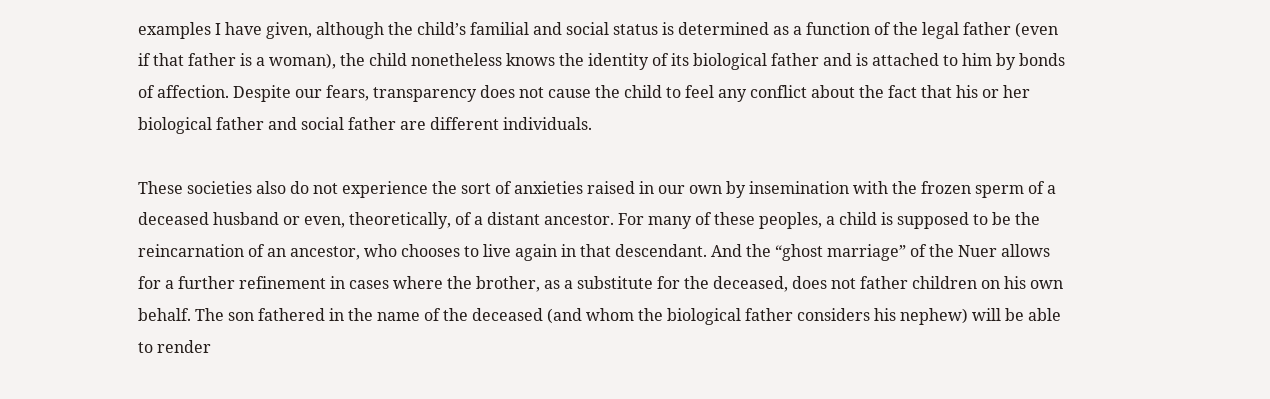examples I have given, although the child’s familial and social status is determined as a function of the legal father (even if that father is a woman), the child nonetheless knows the identity of its biological father and is attached to him by bonds of affection. Despite our fears, transparency does not cause the child to feel any conflict about the fact that his or her biological father and social father are different individuals.

These societies also do not experience the sort of anxieties raised in our own by insemination with the frozen sperm of a deceased husband or even, theoretically, of a distant ancestor. For many of these peoples, a child is supposed to be the reincarnation of an ancestor, who chooses to live again in that descendant. And the “ghost marriage” of the Nuer allows for a further refinement in cases where the brother, as a substitute for the deceased, does not father children on his own behalf. The son fathered in the name of the deceased (and whom the biological father considers his nephew) will be able to render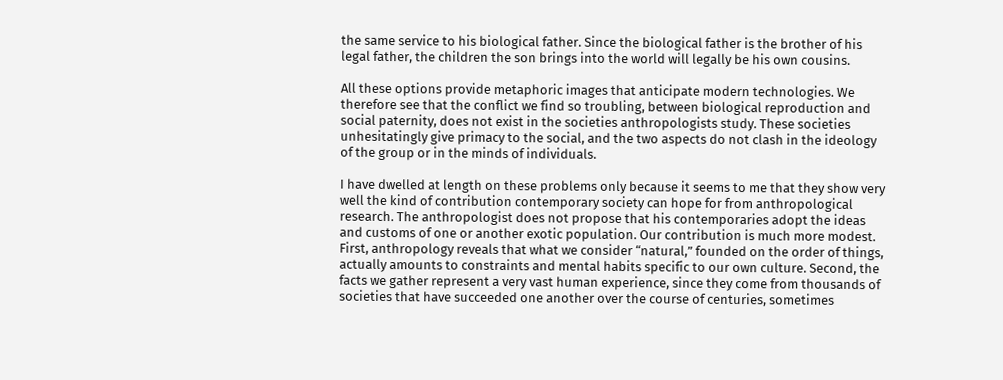the same service to his biological father. Since the biological father is the brother of his legal father, the children the son brings into the world will legally be his own cousins.

All these options provide metaphoric images that anticipate modern technologies. We therefore see that the conflict we find so troubling, between biological reproduction and social paternity, does not exist in the societies anthropologists study. These societies unhesitatingly give primacy to the social, and the two aspects do not clash in the ideology of the group or in the minds of individuals.

I have dwelled at length on these problems only because it seems to me that they show very well the kind of contribution contemporary society can hope for from anthropological research. The anthropologist does not propose that his contemporaries adopt the ideas and customs of one or another exotic population. Our contribution is much more modest. First, anthropology reveals that what we consider “natural,” founded on the order of things, actually amounts to constraints and mental habits specific to our own culture. Second, the facts we gather represent a very vast human experience, since they come from thousands of societies that have succeeded one another over the course of centuries, sometimes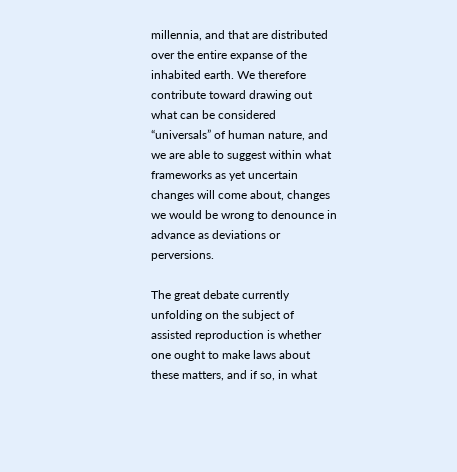millennia, and that are distributed over the entire expanse of the inhabited earth. We therefore contribute toward drawing out what can be considered “universals” of human nature, and we are able to suggest within what frameworks as yet uncertain changes will come about, changes we would be wrong to denounce in advance as deviations or perversions.

The great debate currently unfolding on the subject of assisted reproduction is whether one ought to make laws about these matters, and if so, in what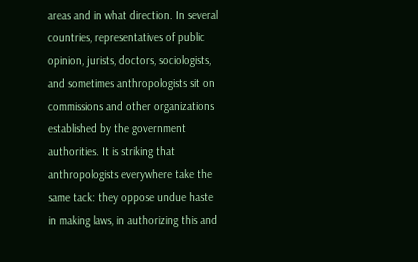areas and in what direction. In several countries, representatives of public opinion, jurists, doctors, sociologists, and sometimes anthropologists sit on commissions and other organizations established by the government authorities. It is striking that anthropologists everywhere take the same tack: they oppose undue haste in making laws, in authorizing this and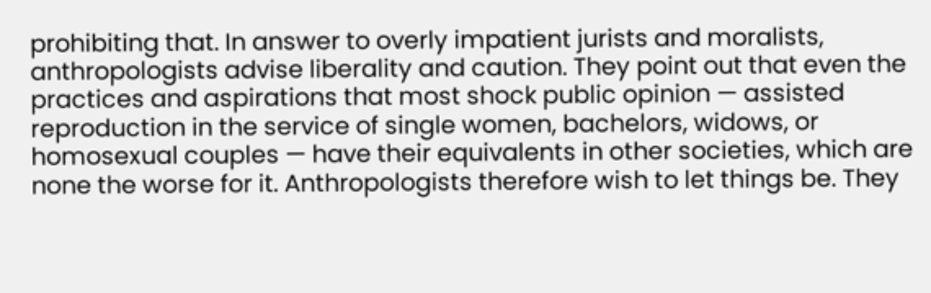prohibiting that. In answer to overly impatient jurists and moralists, anthropologists advise liberality and caution. They point out that even the practices and aspirations that most shock public opinion — assisted reproduction in the service of single women, bachelors, widows, or homosexual couples — have their equivalents in other societies, which are none the worse for it. Anthropologists therefore wish to let things be. They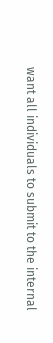want all individuals to submit to the internal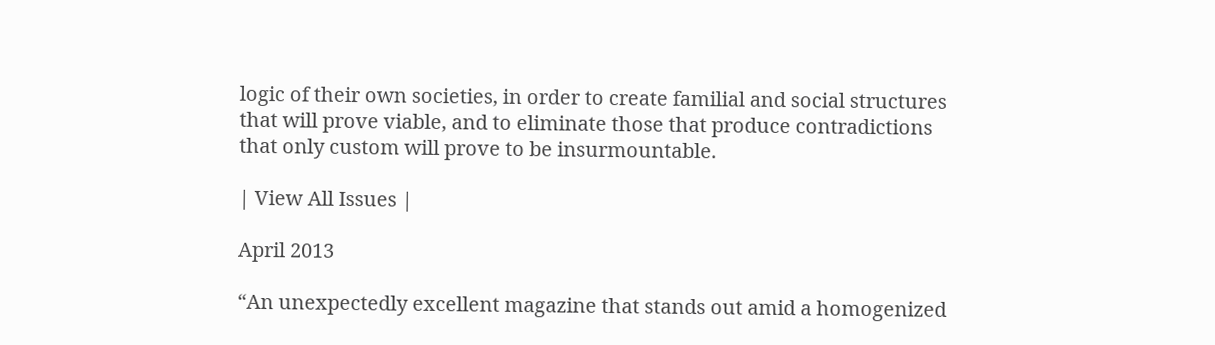logic of their own societies, in order to create familial and social structures that will prove viable, and to eliminate those that produce contradictions that only custom will prove to be insurmountable.

| View All Issues |

April 2013

“An unexpectedly excellent magazine that stands out amid a homogenized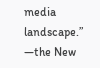media landscape.” —the New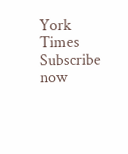York Times
Subscribe now